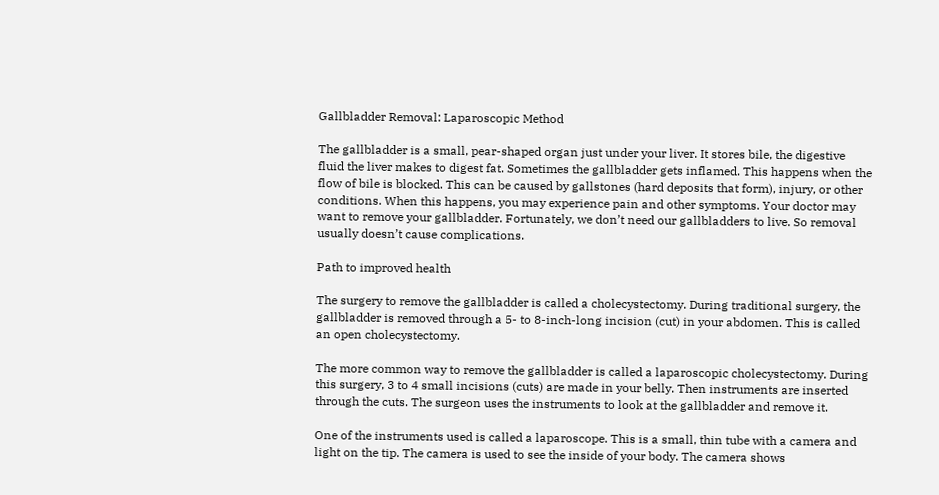Gallbladder Removal: Laparoscopic Method

The gallbladder is a small, pear-shaped organ just under your liver. It stores bile, the digestive fluid the liver makes to digest fat. Sometimes the gallbladder gets inflamed. This happens when the flow of bile is blocked. This can be caused by gallstones (hard deposits that form), injury, or other conditions. When this happens, you may experience pain and other symptoms. Your doctor may want to remove your gallbladder. Fortunately, we don’t need our gallbladders to live. So removal usually doesn’t cause complications.

Path to improved health

The surgery to remove the gallbladder is called a cholecystectomy. During traditional surgery, the gallbladder is removed through a 5- to 8-inch-long incision (cut) in your abdomen. This is called an open cholecystectomy.

The more common way to remove the gallbladder is called a laparoscopic cholecystectomy. During this surgery, 3 to 4 small incisions (cuts) are made in your belly. Then instruments are inserted through the cuts. The surgeon uses the instruments to look at the gallbladder and remove it.

One of the instruments used is called a laparoscope. This is a small, thin tube with a camera and light on the tip. The camera is used to see the inside of your body. The camera shows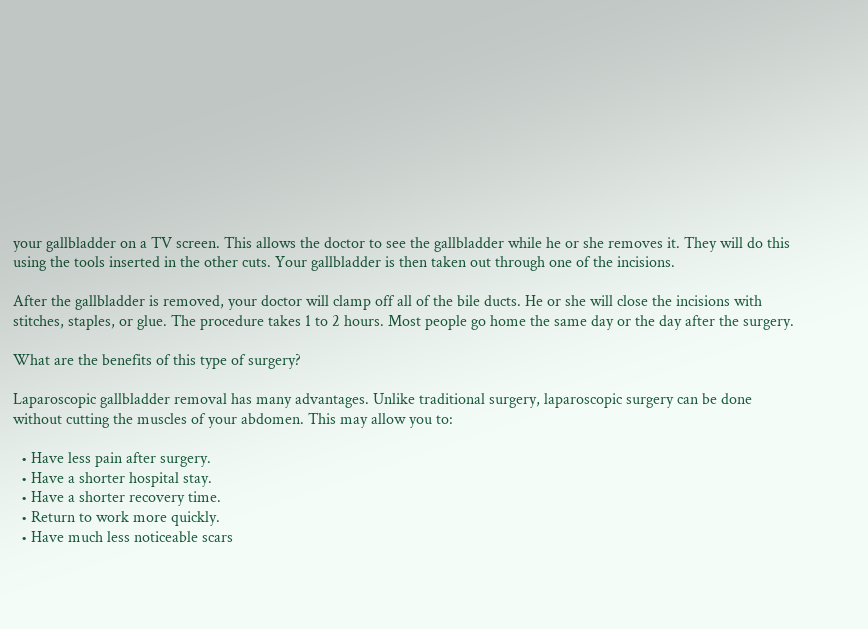your gallbladder on a TV screen. This allows the doctor to see the gallbladder while he or she removes it. They will do this using the tools inserted in the other cuts. Your gallbladder is then taken out through one of the incisions.

After the gallbladder is removed, your doctor will clamp off all of the bile ducts. He or she will close the incisions with stitches, staples, or glue. The procedure takes 1 to 2 hours. Most people go home the same day or the day after the surgery.

What are the benefits of this type of surgery?

Laparoscopic gallbladder removal has many advantages. Unlike traditional surgery, laparoscopic surgery can be done without cutting the muscles of your abdomen. This may allow you to:

  • Have less pain after surgery.
  • Have a shorter hospital stay.
  • Have a shorter recovery time.
  • Return to work more quickly.
  • Have much less noticeable scars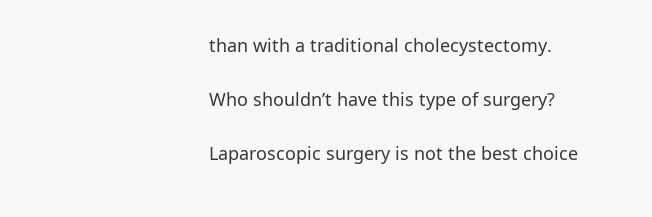than with a traditional cholecystectomy.

Who shouldn’t have this type of surgery?

Laparoscopic surgery is not the best choice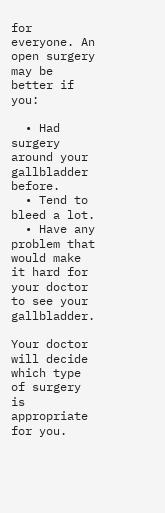for everyone. An open surgery may be better if you:

  • Had surgery around your gallbladder before.
  • Tend to bleed a lot.
  • Have any problem that would make it hard for your doctor to see your gallbladder.

Your doctor will decide which type of surgery is appropriate for you.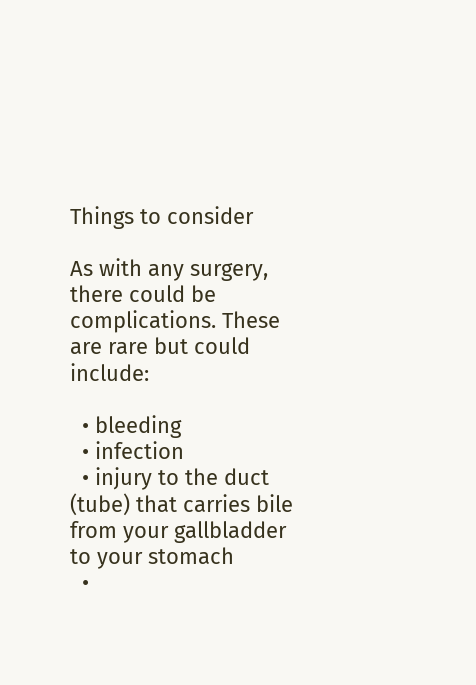Things to consider

As with any surgery, there could be complications. These are rare but could include:

  • bleeding
  • infection
  • injury to the duct (tube) that carries bile from your gallbladder to your stomach
  •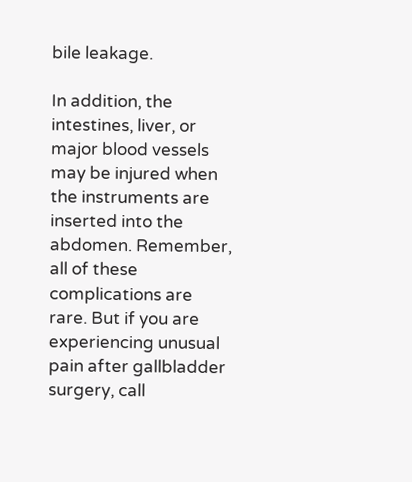bile leakage.

In addition, the intestines, liver, or major blood vessels may be injured when the instruments are inserted into the abdomen. Remember, all of these complications are rare. But if you are experiencing unusual pain after gallbladder surgery, call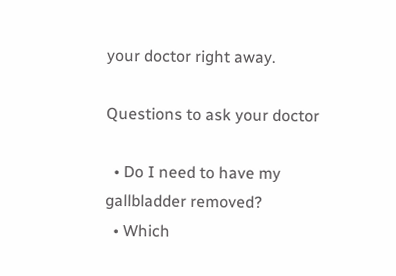your doctor right away.

Questions to ask your doctor

  • Do I need to have my gallbladder removed?
  • Which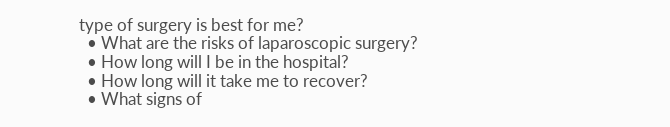type of surgery is best for me?
  • What are the risks of laparoscopic surgery?
  • How long will I be in the hospital?
  • How long will it take me to recover?
  • What signs of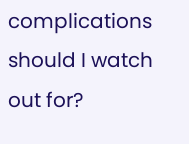complications should I watch out for?